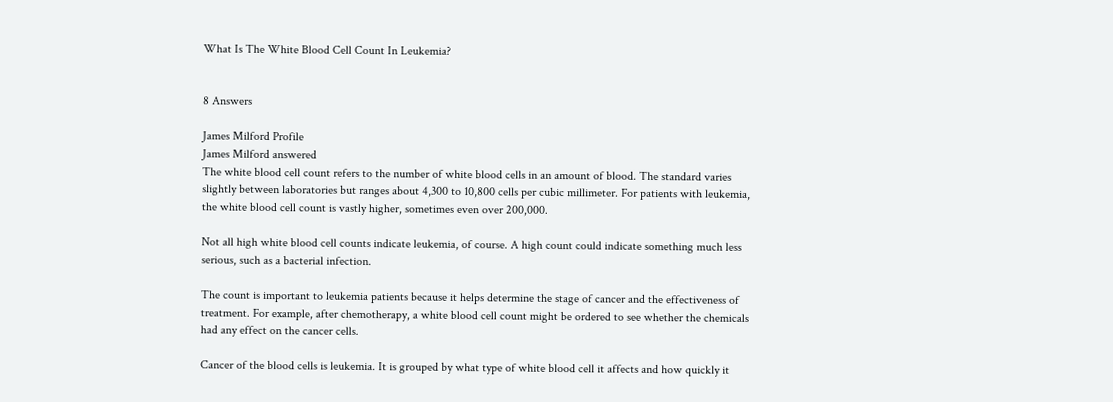What Is The White Blood Cell Count In Leukemia?


8 Answers

James Milford Profile
James Milford answered
The white blood cell count refers to the number of white blood cells in an amount of blood. The standard varies slightly between laboratories but ranges about 4,300 to 10,800 cells per cubic millimeter. For patients with leukemia, the white blood cell count is vastly higher, sometimes even over 200,000.

Not all high white blood cell counts indicate leukemia, of course. A high count could indicate something much less serious, such as a bacterial infection.

The count is important to leukemia patients because it helps determine the stage of cancer and the effectiveness of treatment. For example, after chemotherapy, a white blood cell count might be ordered to see whether the chemicals had any effect on the cancer cells.

Cancer of the blood cells is leukemia. It is grouped by what type of white blood cell it affects and how quickly it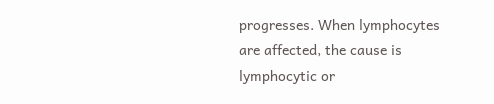progresses. When lymphocytes are affected, the cause is lymphocytic or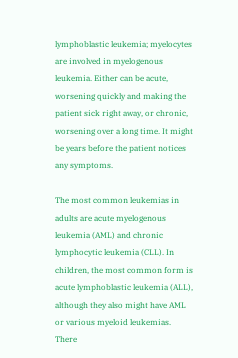lymphoblastic leukemia; myelocytes are involved in myelogenous leukemia. Either can be acute, worsening quickly and making the patient sick right away, or chronic, worsening over a long time. It might be years before the patient notices any symptoms.

The most common leukemias in adults are acute myelogenous leukemia (AML) and chronic lymphocytic leukemia (CLL). In children, the most common form is acute lymphoblastic leukemia (ALL), although they also might have AML or various myeloid leukemias. There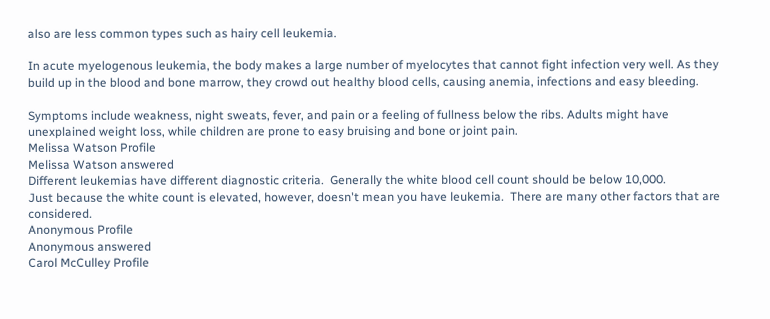also are less common types such as hairy cell leukemia.

In acute myelogenous leukemia, the body makes a large number of myelocytes that cannot fight infection very well. As they build up in the blood and bone marrow, they crowd out healthy blood cells, causing anemia, infections and easy bleeding.

Symptoms include weakness, night sweats, fever, and pain or a feeling of fullness below the ribs. Adults might have unexplained weight loss, while children are prone to easy bruising and bone or joint pain.
Melissa Watson Profile
Melissa Watson answered
Different leukemias have different diagnostic criteria.  Generally the white blood cell count should be below 10,000.
Just because the white count is elevated, however, doesn't mean you have leukemia.  There are many other factors that are considered.
Anonymous Profile
Anonymous answered
Carol McCulley Profile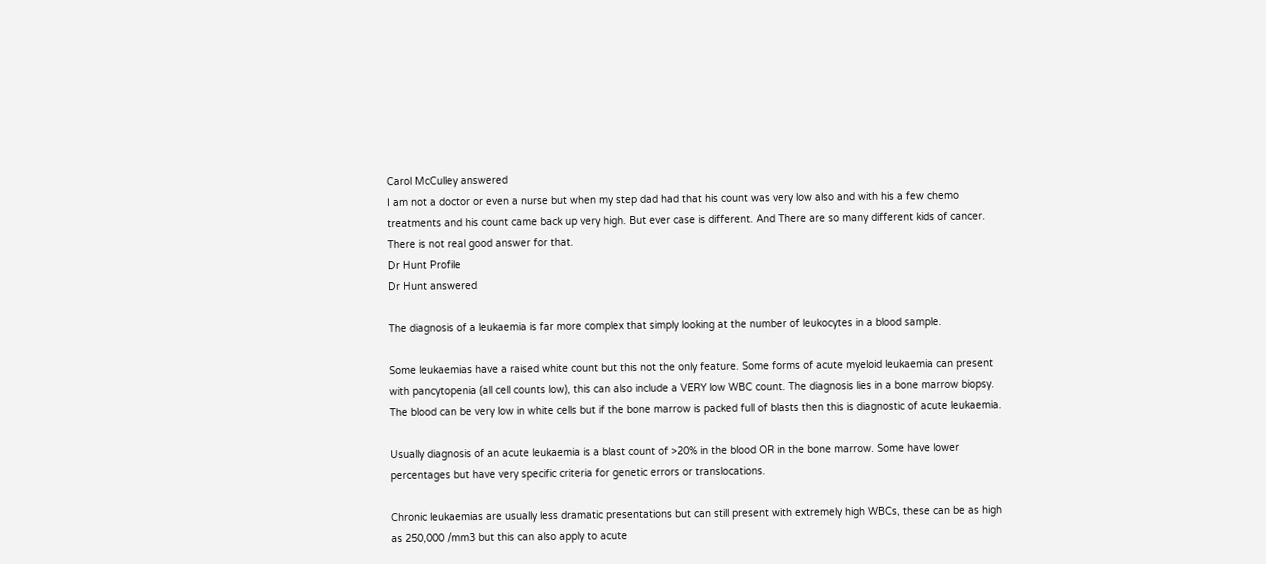Carol McCulley answered
I am not a doctor or even a nurse but when my step dad had that his count was very low also and with his a few chemo treatments and his count came back up very high. But ever case is different. And There are so many different kids of cancer. There is not real good answer for that.
Dr Hunt Profile
Dr Hunt answered

The diagnosis of a leukaemia is far more complex that simply looking at the number of leukocytes in a blood sample.

Some leukaemias have a raised white count but this not the only feature. Some forms of acute myeloid leukaemia can present with pancytopenia (all cell counts low), this can also include a VERY low WBC count. The diagnosis lies in a bone marrow biopsy. The blood can be very low in white cells but if the bone marrow is packed full of blasts then this is diagnostic of acute leukaemia.

Usually diagnosis of an acute leukaemia is a blast count of >20% in the blood OR in the bone marrow. Some have lower percentages but have very specific criteria for genetic errors or translocations.

Chronic leukaemias are usually less dramatic presentations but can still present with extremely high WBCs, these can be as high as 250,000 /mm3 but this can also apply to acute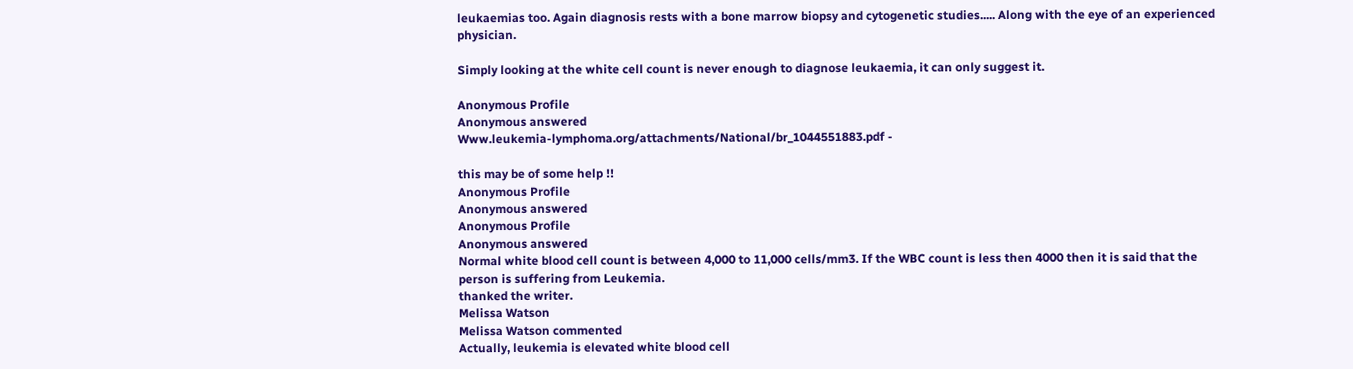leukaemias too. Again diagnosis rests with a bone marrow biopsy and cytogenetic studies..... Along with the eye of an experienced physician.

Simply looking at the white cell count is never enough to diagnose leukaemia, it can only suggest it.

Anonymous Profile
Anonymous answered
Www.leukemia-lymphoma.org/attachments/National/br_1044551883.pdf -

this may be of some help !!
Anonymous Profile
Anonymous answered
Anonymous Profile
Anonymous answered
Normal white blood cell count is between 4,000 to 11,000 cells/mm3. If the WBC count is less then 4000 then it is said that the person is suffering from Leukemia.
thanked the writer.
Melissa Watson
Melissa Watson commented
Actually, leukemia is elevated white blood cell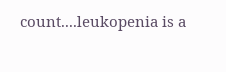count....leukopenia is a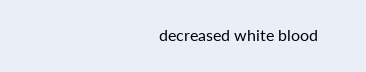decreased white blood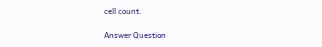cell count.

Answer Question